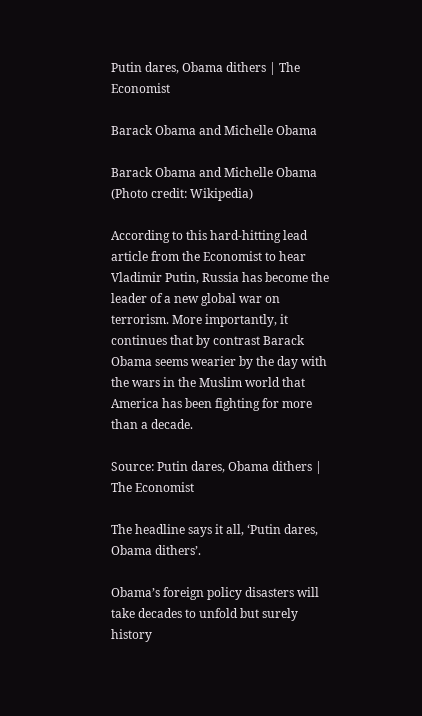Putin dares, Obama dithers | The Economist

Barack Obama and Michelle Obama

Barack Obama and Michelle Obama (Photo credit: Wikipedia)

According to this hard-hitting lead article from the Economist to hear Vladimir Putin, Russia has become the leader of a new global war on terrorism. More importantly, it continues that by contrast Barack Obama seems wearier by the day with the wars in the Muslim world that America has been fighting for more than a decade.

Source: Putin dares, Obama dithers | The Economist

The headline says it all, ‘Putin dares, Obama dithers’.

Obama’s foreign policy disasters will take decades to unfold but surely history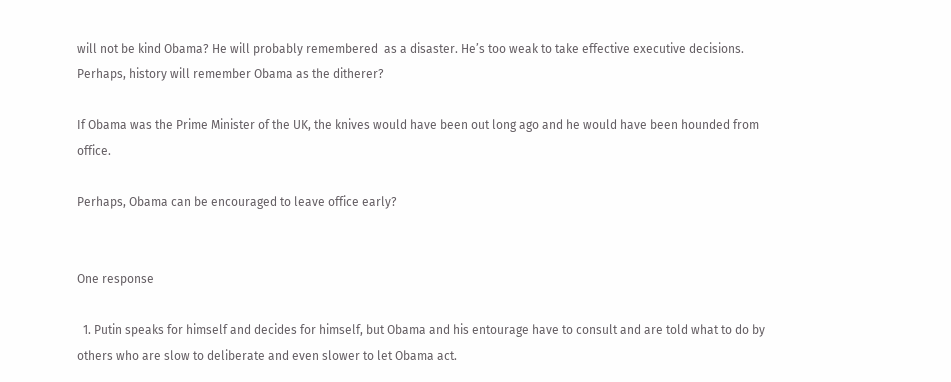will not be kind Obama? He will probably remembered  as a disaster. He’s too weak to take effective executive decisions. Perhaps, history will remember Obama as the ditherer?

If Obama was the Prime Minister of the UK, the knives would have been out long ago and he would have been hounded from office.

Perhaps, Obama can be encouraged to leave office early?


One response

  1. Putin speaks for himself and decides for himself, but Obama and his entourage have to consult and are told what to do by others who are slow to deliberate and even slower to let Obama act.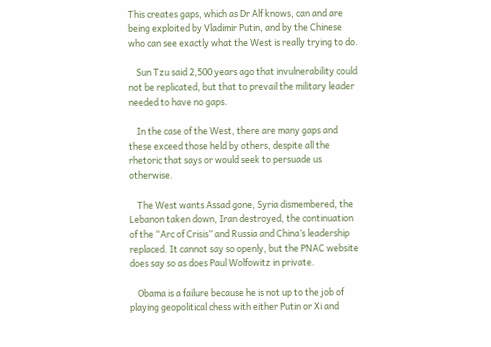This creates gaps, which as Dr Alf knows, can and are being exploited by Vladimir Putin, and by the Chinese who can see exactly what the West is really trying to do.

    Sun Tzu said 2,500 years ago that invulnerability could not be replicated, but that to prevail the military leader needed to have no gaps.

    In the case of the West, there are many gaps and these exceed those held by others, despite all the rhetoric that says or would seek to persuade us otherwise.

    The West wants Assad gone, Syria dismembered, the Lebanon taken down, Iran destroyed, the continuation of the “Arc of Crisis” and Russia and China’s leadership replaced. It cannot say so openly, but the PNAC website does say so as does Paul Wolfowitz in private.

    Obama is a failure because he is not up to the job of playing geopolitical chess with either Putin or Xi and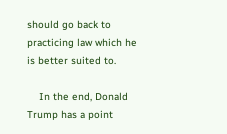should go back to practicing law which he is better suited to.

    In the end, Donald Trump has a point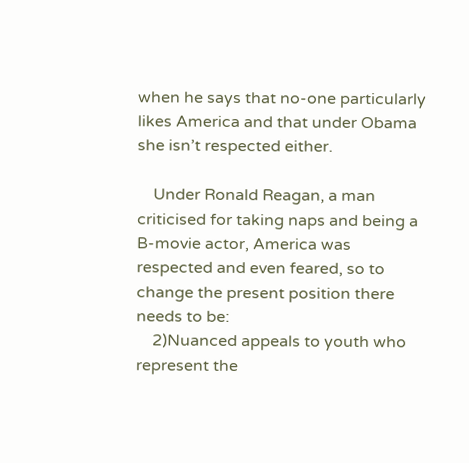when he says that no-one particularly likes America and that under Obama she isn’t respected either.

    Under Ronald Reagan, a man criticised for taking naps and being a B-movie actor, America was respected and even feared, so to change the present position there needs to be:
    2)Nuanced appeals to youth who represent the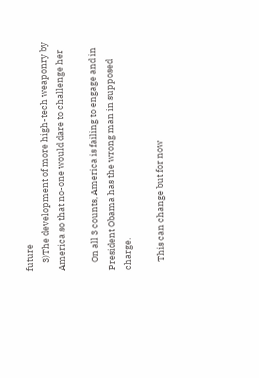future
    3)The development of more high-tech weaponry by America so that no-one would dare to challenge her

    On all 3 counts, America is failing to engage and in President Obama has the wrong man in supposed charge.

    This can change but for now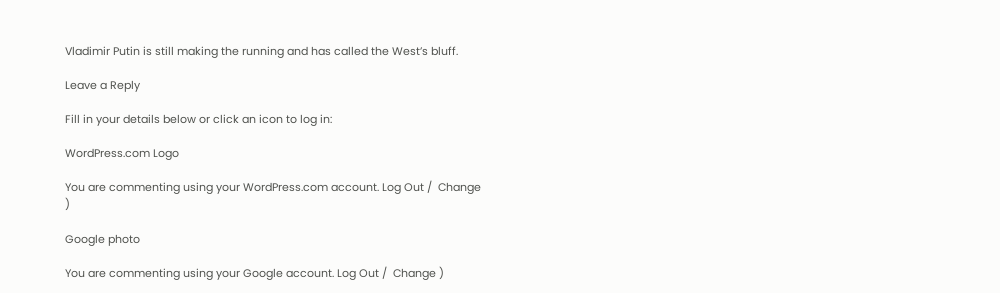Vladimir Putin is still making the running and has called the West’s bluff.

Leave a Reply

Fill in your details below or click an icon to log in:

WordPress.com Logo

You are commenting using your WordPress.com account. Log Out /  Change )

Google photo

You are commenting using your Google account. Log Out /  Change )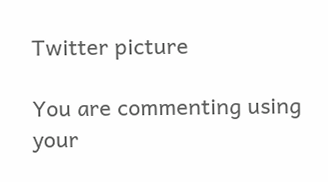Twitter picture

You are commenting using your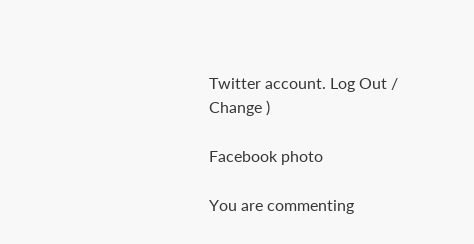Twitter account. Log Out /  Change )

Facebook photo

You are commenting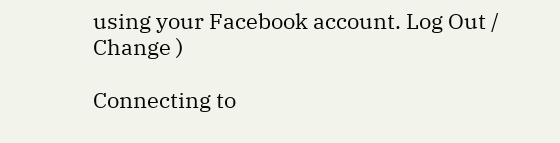using your Facebook account. Log Out /  Change )

Connecting to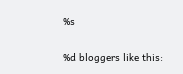%s

%d bloggers like this: